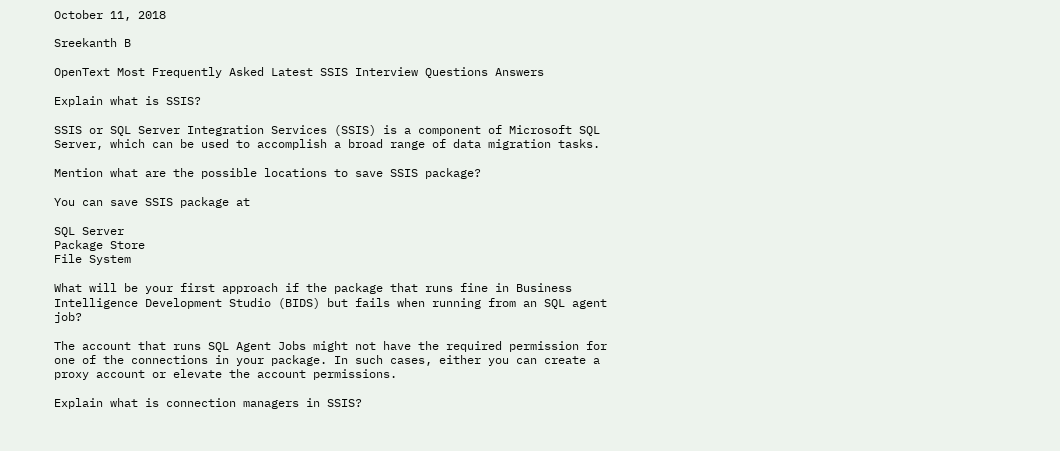October 11, 2018

Sreekanth B

OpenText Most Frequently Asked Latest SSIS Interview Questions Answers

Explain what is SSIS?

SSIS or SQL Server Integration Services (SSIS) is a component of Microsoft SQL Server, which can be used to accomplish a broad range of data migration tasks.

Mention what are the possible locations to save SSIS package?

You can save SSIS package at

SQL Server
Package Store
File System

What will be your first approach if the package that runs fine in Business Intelligence Development Studio (BIDS) but fails when running from an SQL agent job?

The account that runs SQL Agent Jobs might not have the required permission for one of the connections in your package. In such cases, either you can create a proxy account or elevate the account permissions.

Explain what is connection managers in SSIS?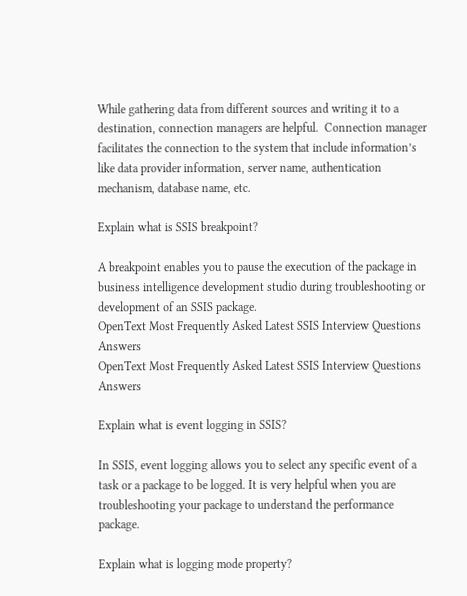While gathering data from different sources and writing it to a destination, connection managers are helpful.  Connection manager facilitates the connection to the system that include information’s like data provider information, server name, authentication mechanism, database name, etc.

Explain what is SSIS breakpoint?

A breakpoint enables you to pause the execution of the package in business intelligence development studio during troubleshooting or development of an SSIS package.
OpenText Most Frequently Asked Latest SSIS Interview Questions Answers
OpenText Most Frequently Asked Latest SSIS Interview Questions Answers

Explain what is event logging in SSIS?

In SSIS, event logging allows you to select any specific event of a task or a package to be logged. It is very helpful when you are troubleshooting your package to understand the performance package.

Explain what is logging mode property?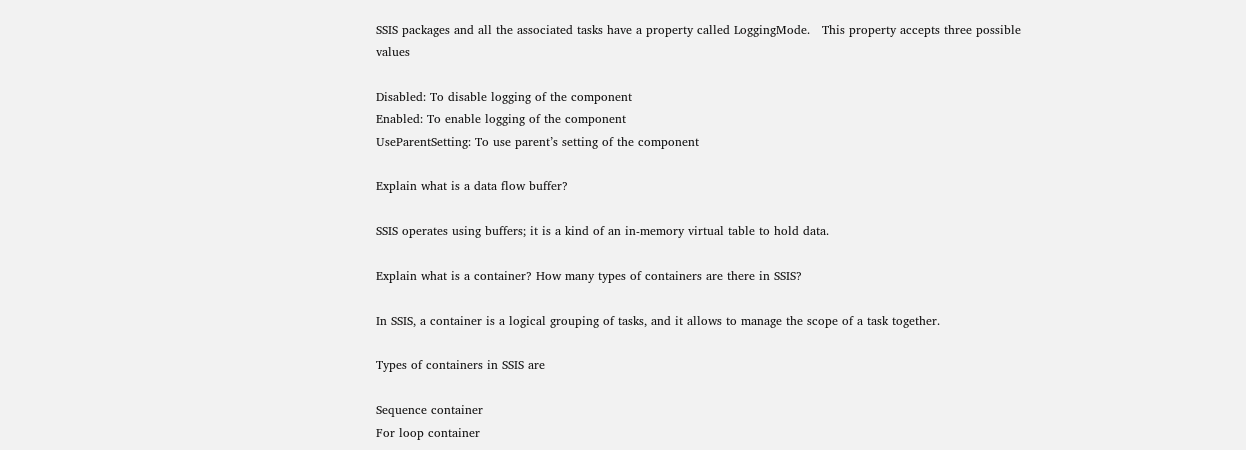SSIS packages and all the associated tasks have a property called LoggingMode.   This property accepts three possible values

Disabled: To disable logging of the component
Enabled: To enable logging of the component
UseParentSetting: To use parent’s setting of the component

Explain what is a data flow buffer?

SSIS operates using buffers; it is a kind of an in-memory virtual table to hold data.

Explain what is a container? How many types of containers are there in SSIS?

In SSIS, a container is a logical grouping of tasks, and it allows to manage the scope of a task together.

Types of containers in SSIS are

Sequence container
For loop container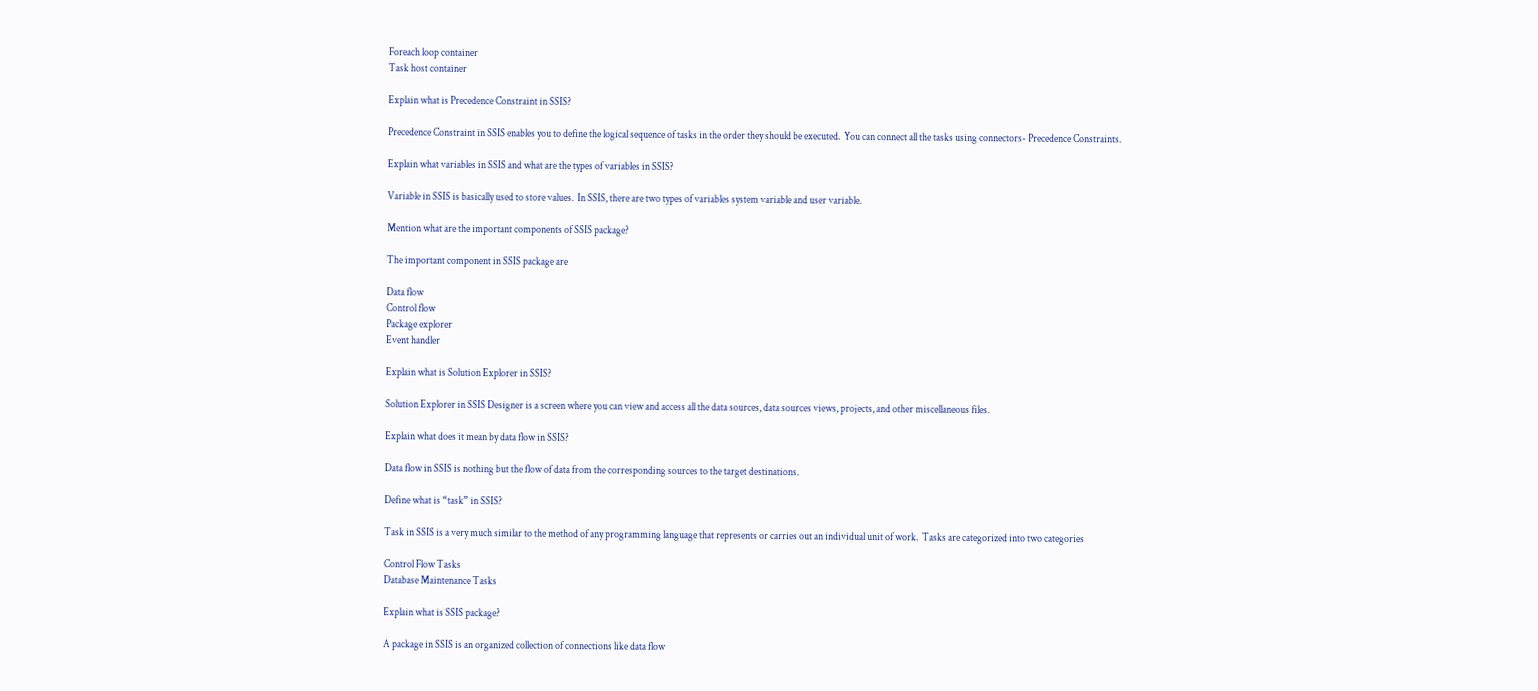Foreach loop container
Task host container

Explain what is Precedence Constraint in SSIS?

Precedence Constraint in SSIS enables you to define the logical sequence of tasks in the order they should be executed.  You can connect all the tasks using connectors- Precedence Constraints.

Explain what variables in SSIS and what are the types of variables in SSIS?

Variable in SSIS is basically used to store values.  In SSIS, there are two types of variables system variable and user variable.

Mention what are the important components of SSIS package?

The important component in SSIS package are

Data flow
Control flow
Package explorer
Event handler

Explain what is Solution Explorer in SSIS?

Solution Explorer in SSIS Designer is a screen where you can view and access all the data sources, data sources views, projects, and other miscellaneous files.

Explain what does it mean by data flow in SSIS?

Data flow in SSIS is nothing but the flow of data from the corresponding sources to the target destinations.

Define what is “task” in SSIS?

Task in SSIS is a very much similar to the method of any programming language that represents or carries out an individual unit of work.  Tasks are categorized into two categories

Control Flow Tasks
Database Maintenance Tasks

Explain what is SSIS package?

A package in SSIS is an organized collection of connections like data flow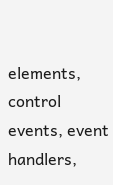elements, control events, event handlers,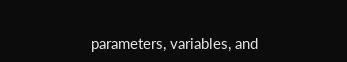parameters, variables, and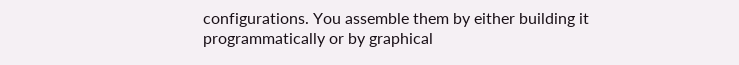configurations. You assemble them by either building it programmatically or by graphical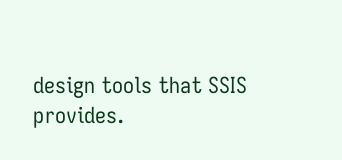design tools that SSIS provides.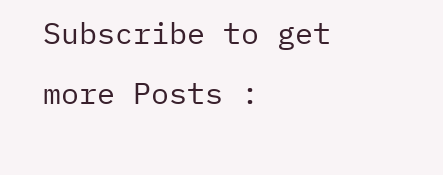Subscribe to get more Posts :